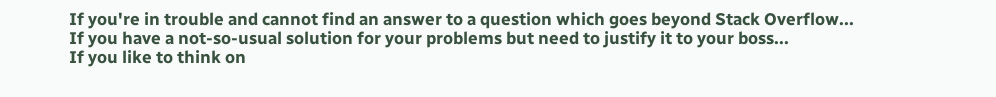If you're in trouble and cannot find an answer to a question which goes beyond Stack Overflow...
If you have a not-so-usual solution for your problems but need to justify it to your boss...
If you like to think on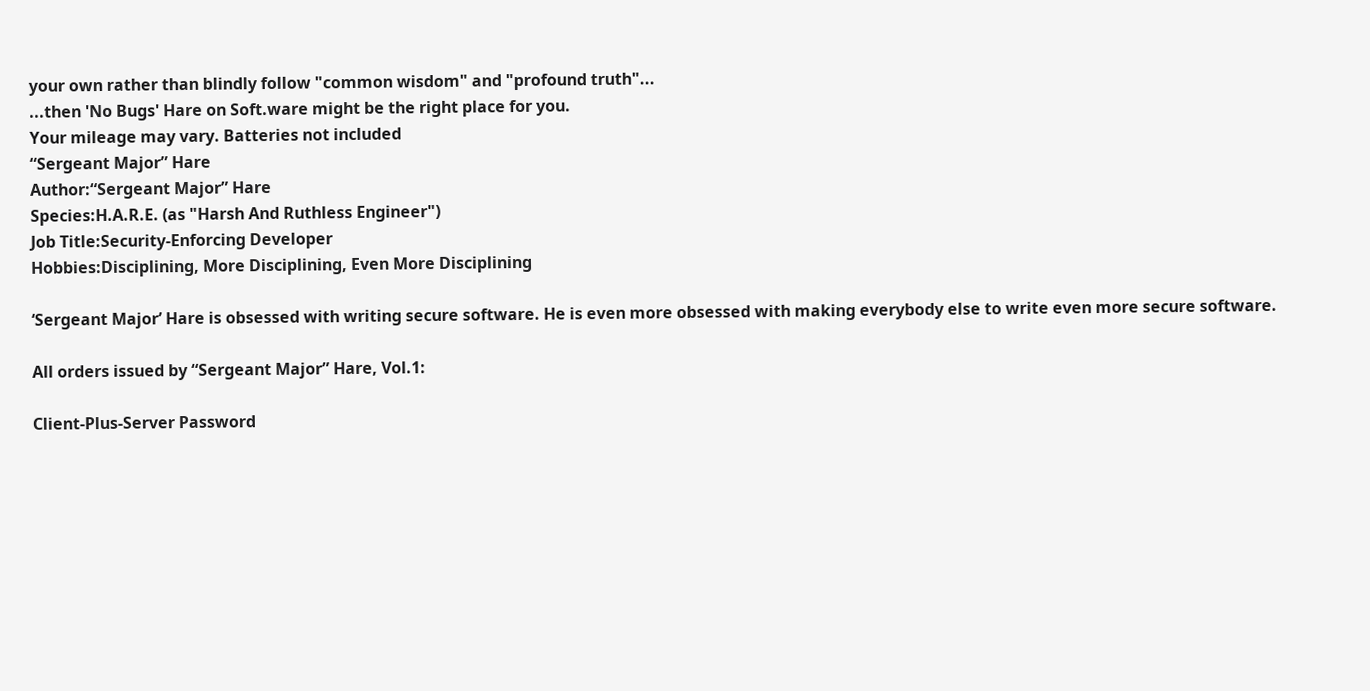your own rather than blindly follow "common wisdom" and "profound truth"...
...then 'No Bugs' Hare on Soft.ware might be the right place for you.
Your mileage may vary. Batteries not included
“Sergeant Major” Hare
Author:“Sergeant Major” Hare
Species:H.A.R.E. (as "Harsh And Ruthless Engineer")
Job Title:Security-Enforcing Developer
Hobbies:Disciplining, More Disciplining, Even More Disciplining

‘Sergeant Major’ Hare is obsessed with writing secure software. He is even more obsessed with making everybody else to write even more secure software.

All orders issued by “Sergeant Major” Hare, Vol.1:

Client-Plus-Server Password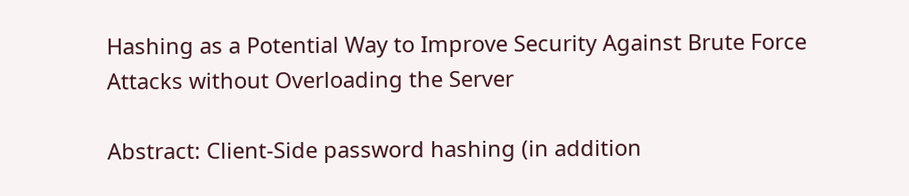Hashing as a Potential Way to Improve Security Against Brute Force Attacks without Overloading the Server

Abstract: Client-Side password hashing (in addition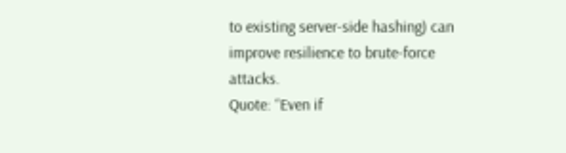to existing server-side hashing) can improve resilience to brute-force attacks.
Quote: “Even if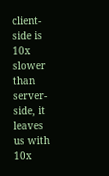client-side is 10x slower than server-side, it leaves us with 10x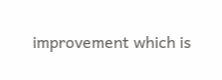improvement which is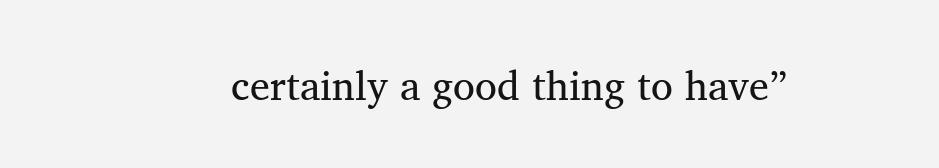certainly a good thing to have”